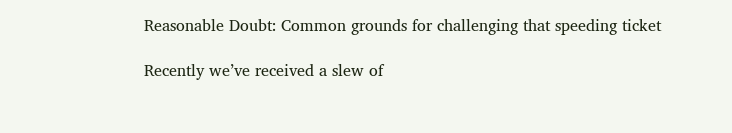Reasonable Doubt: Common grounds for challenging that speeding ticket

Recently we’ve received a slew of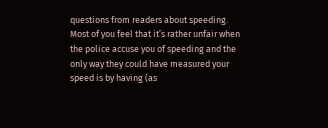questions from readers about speeding. Most of you feel that it’s rather unfair when the police accuse you of speeding and the only way they could have measured your speed is by having (as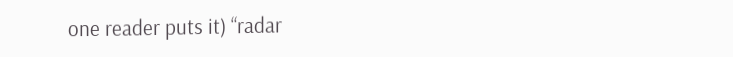one reader puts it) “radar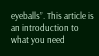eyeballs”. This article is an introduction to what you need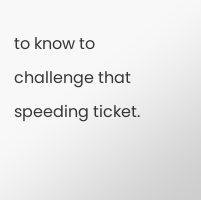to know to challenge that speeding ticket.